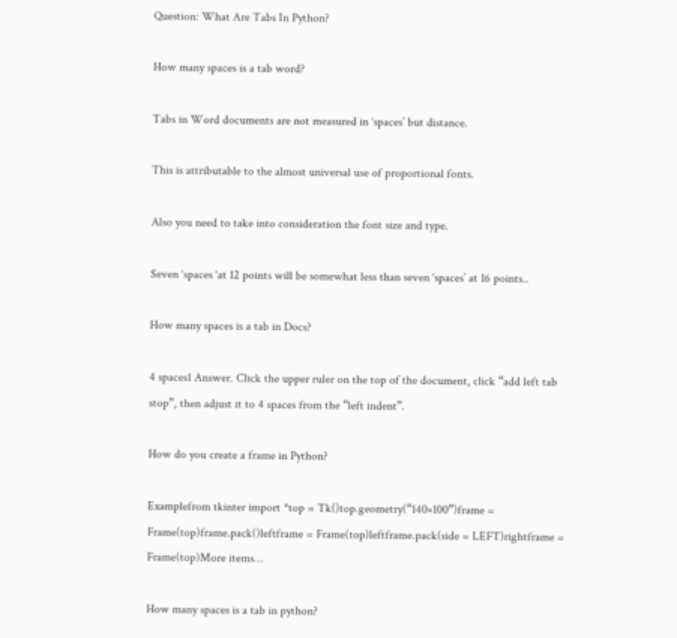Question: What Are Tabs In Python?

How many spaces is a tab word?

Tabs in Word documents are not measured in ‘spaces’ but distance.

This is attributable to the almost universal use of proportional fonts.

Also you need to take into consideration the font size and type.

Seven ‘spaces ‘at 12 points will be somewhat less than seven ‘spaces’ at 16 points..

How many spaces is a tab in Docs?

4 spaces1 Answer. Click the upper ruler on the top of the document, click “add left tab stop”, then adjust it to 4 spaces from the “left indent”.

How do you create a frame in Python?

Examplefrom tkinter import *top = Tk()top.geometry(“140×100”)frame = Frame(top)frame.pack()leftframe = Frame(top)leftframe.pack(side = LEFT)rightframe = Frame(top)More items…

How many spaces is a tab in python?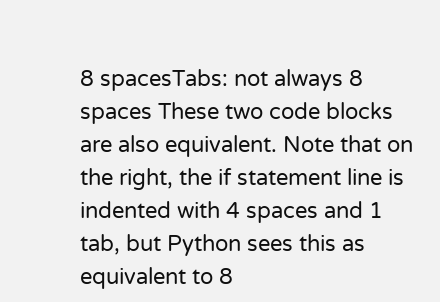8 spacesTabs: not always 8 spaces These two code blocks are also equivalent. Note that on the right, the if statement line is indented with 4 spaces and 1 tab, but Python sees this as equivalent to 8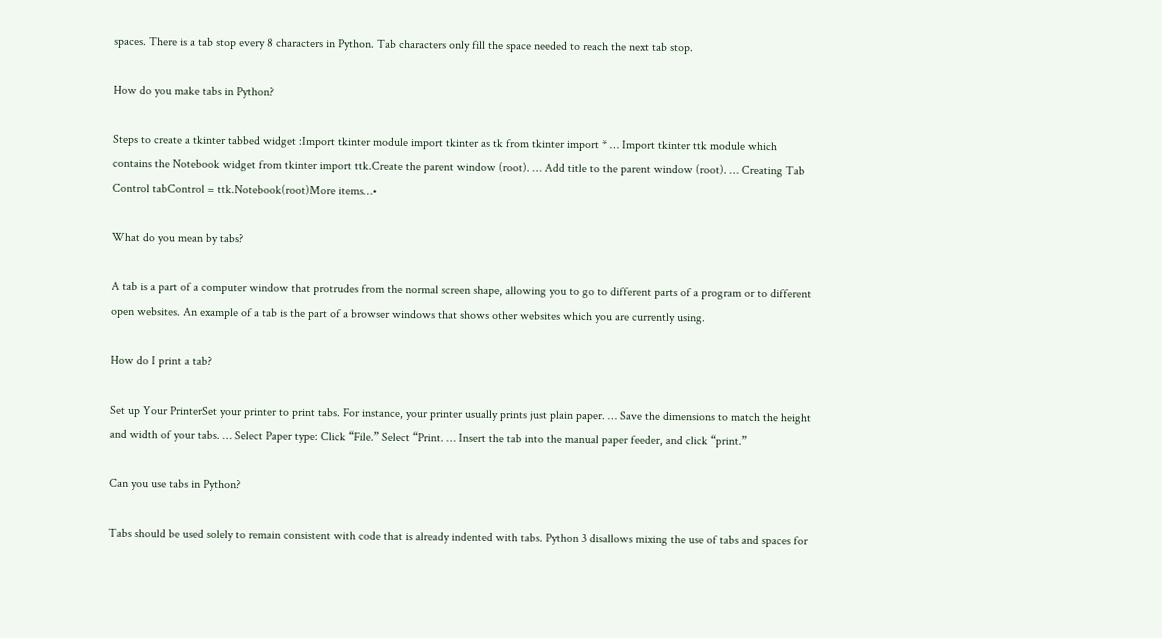spaces. There is a tab stop every 8 characters in Python. Tab characters only fill the space needed to reach the next tab stop.

How do you make tabs in Python?

Steps to create a tkinter tabbed widget :Import tkinter module import tkinter as tk from tkinter import * … Import tkinter ttk module which contains the Notebook widget from tkinter import ttk.Create the parent window (root). … Add title to the parent window (root). … Creating Tab Control tabControl = ttk.Notebook(root)More items…•

What do you mean by tabs?

A tab is a part of a computer window that protrudes from the normal screen shape, allowing you to go to different parts of a program or to different open websites. An example of a tab is the part of a browser windows that shows other websites which you are currently using.

How do I print a tab?

Set up Your PrinterSet your printer to print tabs. For instance, your printer usually prints just plain paper. … Save the dimensions to match the height and width of your tabs. … Select Paper type: Click “File.” Select “Print. … Insert the tab into the manual paper feeder, and click “print.”

Can you use tabs in Python?

Tabs should be used solely to remain consistent with code that is already indented with tabs. Python 3 disallows mixing the use of tabs and spaces for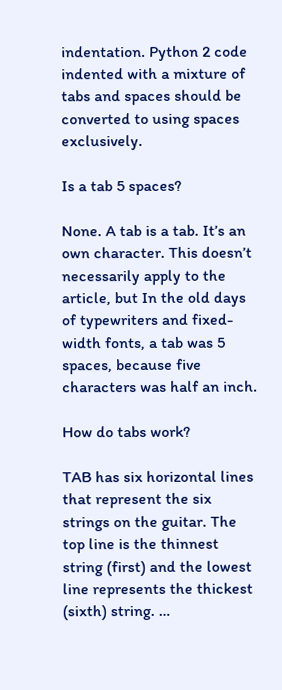indentation. Python 2 code indented with a mixture of tabs and spaces should be converted to using spaces exclusively.

Is a tab 5 spaces?

None. A tab is a tab. It’s an own character. This doesn’t necessarily apply to the article, but In the old days of typewriters and fixed-width fonts, a tab was 5 spaces, because five characters was half an inch.

How do tabs work?

TAB has six horizontal lines that represent the six strings on the guitar. The top line is the thinnest string (first) and the lowest line represents the thickest (sixth) string. …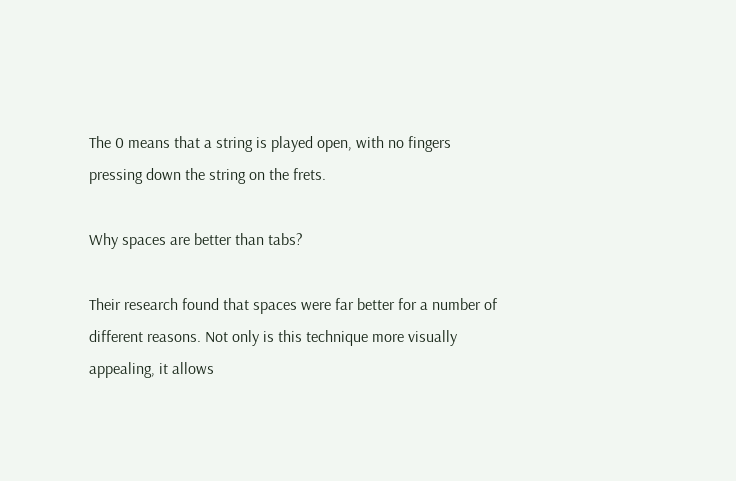The 0 means that a string is played open, with no fingers pressing down the string on the frets.

Why spaces are better than tabs?

Their research found that spaces were far better for a number of different reasons. Not only is this technique more visually appealing, it allows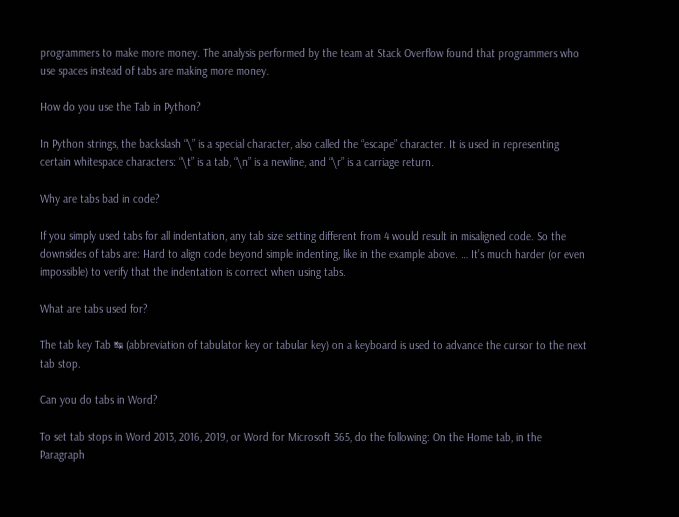programmers to make more money. The analysis performed by the team at Stack Overflow found that programmers who use spaces instead of tabs are making more money.

How do you use the Tab in Python?

In Python strings, the backslash “\” is a special character, also called the “escape” character. It is used in representing certain whitespace characters: “\t” is a tab, “\n” is a newline, and “\r” is a carriage return.

Why are tabs bad in code?

If you simply used tabs for all indentation, any tab size setting different from 4 would result in misaligned code. So the downsides of tabs are: Hard to align code beyond simple indenting, like in the example above. … It’s much harder (or even impossible) to verify that the indentation is correct when using tabs.

What are tabs used for?

The tab key Tab ↹ (abbreviation of tabulator key or tabular key) on a keyboard is used to advance the cursor to the next tab stop.

Can you do tabs in Word?

To set tab stops in Word 2013, 2016, 2019, or Word for Microsoft 365, do the following: On the Home tab, in the Paragraph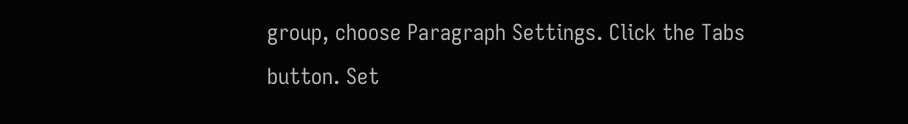group, choose Paragraph Settings. Click the Tabs button. Set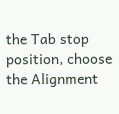the Tab stop position, choose the Alignment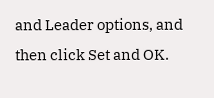and Leader options, and then click Set and OK.